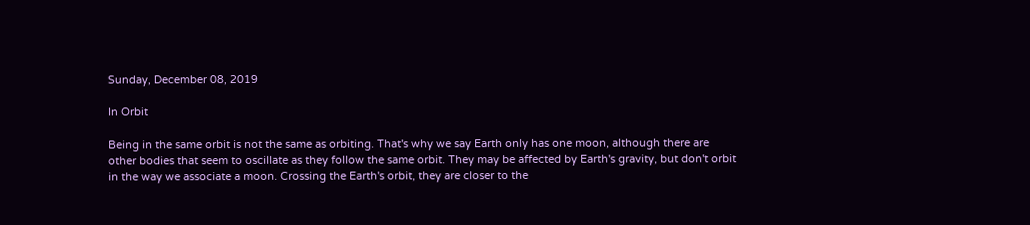Sunday, December 08, 2019

In Orbit

Being in the same orbit is not the same as orbiting. That's why we say Earth only has one moon, although there are other bodies that seem to oscillate as they follow the same orbit. They may be affected by Earth's gravity, but don't orbit in the way we associate a moon. Crossing the Earth's orbit, they are closer to the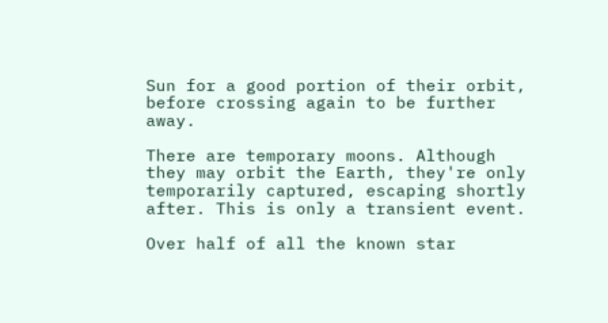Sun for a good portion of their orbit, before crossing again to be further away.

There are temporary moons. Although they may orbit the Earth, they're only temporarily captured, escaping shortly after. This is only a transient event.

Over half of all the known star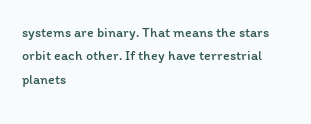systems are binary. That means the stars orbit each other. If they have terrestrial planets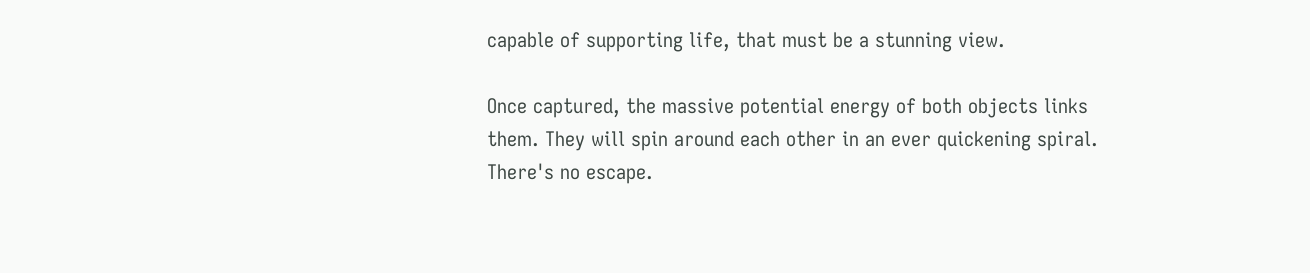capable of supporting life, that must be a stunning view.

Once captured, the massive potential energy of both objects links them. They will spin around each other in an ever quickening spiral. There's no escape.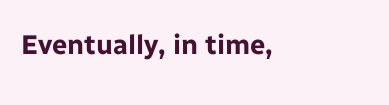Eventually, in time,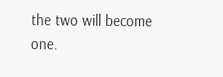the two will become one.